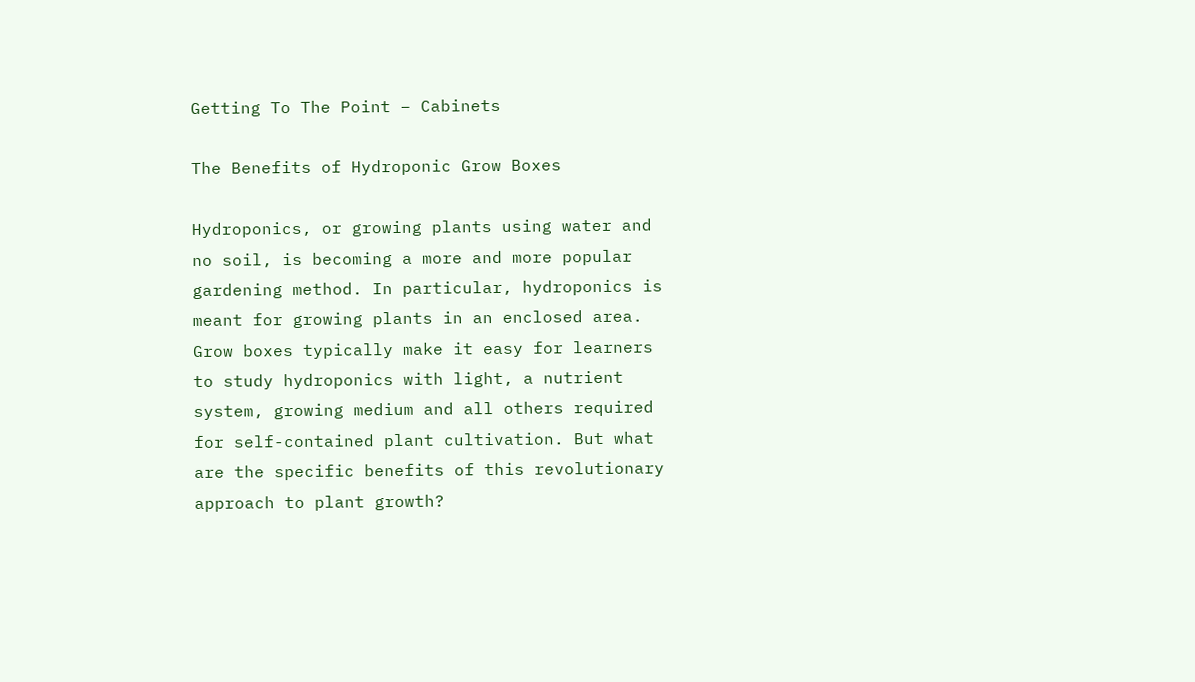Getting To The Point – Cabinets

The Benefits of Hydroponic Grow Boxes

Hydroponics, or growing plants using water and no soil, is becoming a more and more popular gardening method. In particular, hydroponics is meant for growing plants in an enclosed area. Grow boxes typically make it easy for learners to study hydroponics with light, a nutrient system, growing medium and all others required for self-contained plant cultivation. But what are the specific benefits of this revolutionary approach to plant growth?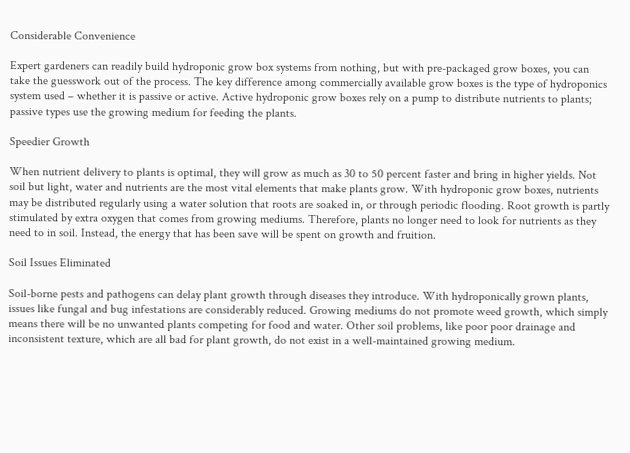Considerable Convenience

Expert gardeners can readily build hydroponic grow box systems from nothing, but with pre-packaged grow boxes, you can take the guesswork out of the process. The key difference among commercially available grow boxes is the type of hydroponics system used – whether it is passive or active. Active hydroponic grow boxes rely on a pump to distribute nutrients to plants; passive types use the growing medium for feeding the plants.

Speedier Growth

When nutrient delivery to plants is optimal, they will grow as much as 30 to 50 percent faster and bring in higher yields. Not soil but light, water and nutrients are the most vital elements that make plants grow. With hydroponic grow boxes, nutrients may be distributed regularly using a water solution that roots are soaked in, or through periodic flooding. Root growth is partly stimulated by extra oxygen that comes from growing mediums. Therefore, plants no longer need to look for nutrients as they need to in soil. Instead, the energy that has been save will be spent on growth and fruition.

Soil Issues Eliminated

Soil-borne pests and pathogens can delay plant growth through diseases they introduce. With hydroponically grown plants, issues like fungal and bug infestations are considerably reduced. Growing mediums do not promote weed growth, which simply means there will be no unwanted plants competing for food and water. Other soil problems, like poor poor drainage and inconsistent texture, which are all bad for plant growth, do not exist in a well-maintained growing medium.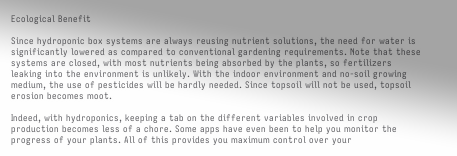Ecological Benefit

Since hydroponic box systems are always reusing nutrient solutions, the need for water is significantly lowered as compared to conventional gardening requirements. Note that these systems are closed, with most nutrients being absorbed by the plants, so fertilizers leaking into the environment is unlikely. With the indoor environment and no-soil growing medium, the use of pesticides will be hardly needed. Since topsoil will not be used, topsoil erosion becomes moot.

Indeed, with hydroponics, keeping a tab on the different variables involved in crop production becomes less of a chore. Some apps have even been to help you monitor the progress of your plants. All of this provides you maximum control over your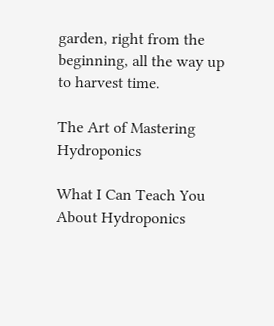garden, right from the beginning, all the way up to harvest time.

The Art of Mastering Hydroponics

What I Can Teach You About Hydroponics